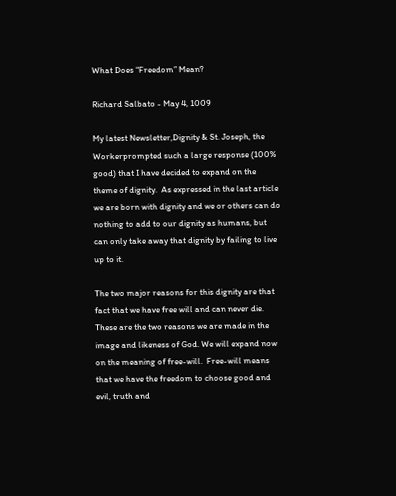What Does “Freedom” Mean?

Richard Salbato - May 4, 1009

My latest Newsletter,Dignity & St. Joseph, the Workerprompted such a large response (100% good) that I have decided to expand on the theme of dignity.  As expressed in the last article we are born with dignity and we or others can do nothing to add to our dignity as humans, but can only take away that dignity by failing to live up to it.

The two major reasons for this dignity are that fact that we have free will and can never die. These are the two reasons we are made in the image and likeness of God. We will expand now on the meaning of free-will.  Free-will means that we have the freedom to choose good and evil, truth and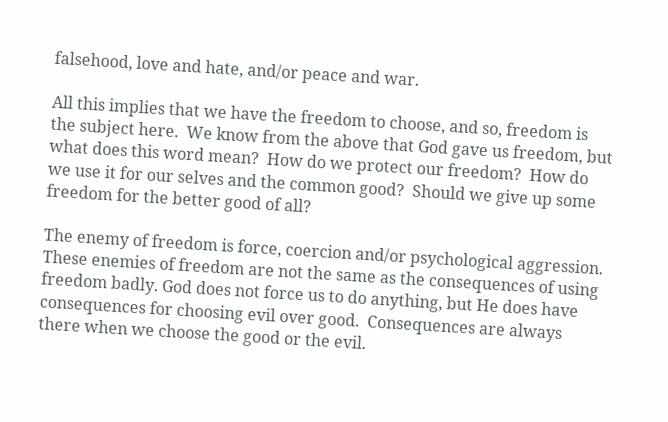falsehood, love and hate, and/or peace and war.

All this implies that we have the freedom to choose, and so, freedom is the subject here.  We know from the above that God gave us freedom, but what does this word mean?  How do we protect our freedom?  How do we use it for our selves and the common good?  Should we give up some freedom for the better good of all?

The enemy of freedom is force, coercion and/or psychological aggression. These enemies of freedom are not the same as the consequences of using freedom badly. God does not force us to do anything, but He does have consequences for choosing evil over good.  Consequences are always there when we choose the good or the evil.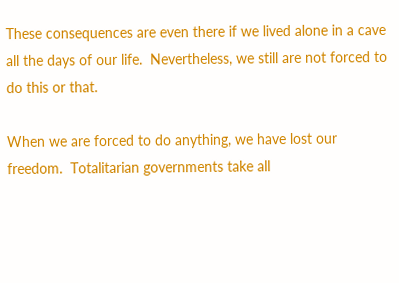These consequences are even there if we lived alone in a cave all the days of our life.  Nevertheless, we still are not forced to do this or that.

When we are forced to do anything, we have lost our freedom.  Totalitarian governments take all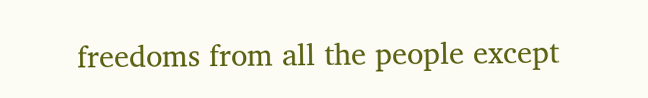freedoms from all the people except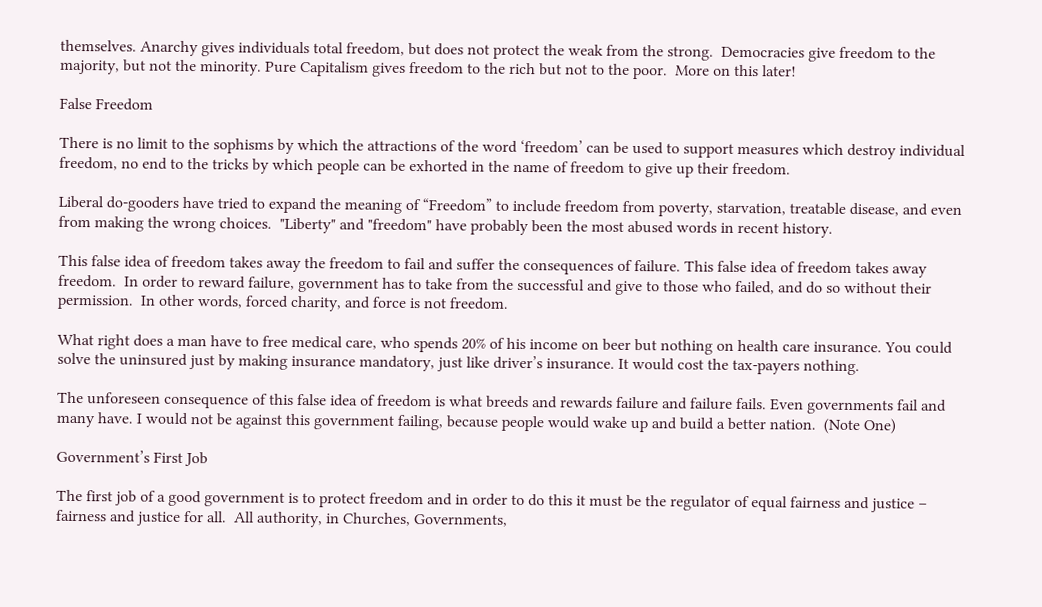themselves. Anarchy gives individuals total freedom, but does not protect the weak from the strong.  Democracies give freedom to the majority, but not the minority. Pure Capitalism gives freedom to the rich but not to the poor.  More on this later!

False Freedom

There is no limit to the sophisms by which the attractions of the word ‘freedom’ can be used to support measures which destroy individual freedom, no end to the tricks by which people can be exhorted in the name of freedom to give up their freedom.

Liberal do-gooders have tried to expand the meaning of “Freedom” to include freedom from poverty, starvation, treatable disease, and even from making the wrong choices.  "Liberty" and "freedom" have probably been the most abused words in recent history.

This false idea of freedom takes away the freedom to fail and suffer the consequences of failure. This false idea of freedom takes away freedom.  In order to reward failure, government has to take from the successful and give to those who failed, and do so without their permission.  In other words, forced charity, and force is not freedom.

What right does a man have to free medical care, who spends 20% of his income on beer but nothing on health care insurance. You could solve the uninsured just by making insurance mandatory, just like driver’s insurance. It would cost the tax-payers nothing.

The unforeseen consequence of this false idea of freedom is what breeds and rewards failure and failure fails. Even governments fail and many have. I would not be against this government failing, because people would wake up and build a better nation.  (Note One)

Government’s First Job

The first job of a good government is to protect freedom and in order to do this it must be the regulator of equal fairness and justice – fairness and justice for all.  All authority, in Churches, Governments,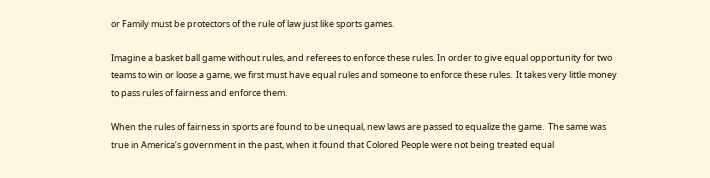or Family must be protectors of the rule of law just like sports games.

Imagine a basket ball game without rules, and referees to enforce these rules. In order to give equal opportunity for two teams to win or loose a game, we first must have equal rules and someone to enforce these rules.  It takes very little money to pass rules of fairness and enforce them.

When the rules of fairness in sports are found to be unequal, new laws are passed to equalize the game.  The same was true in America’s government in the past, when it found that Colored People were not being treated equal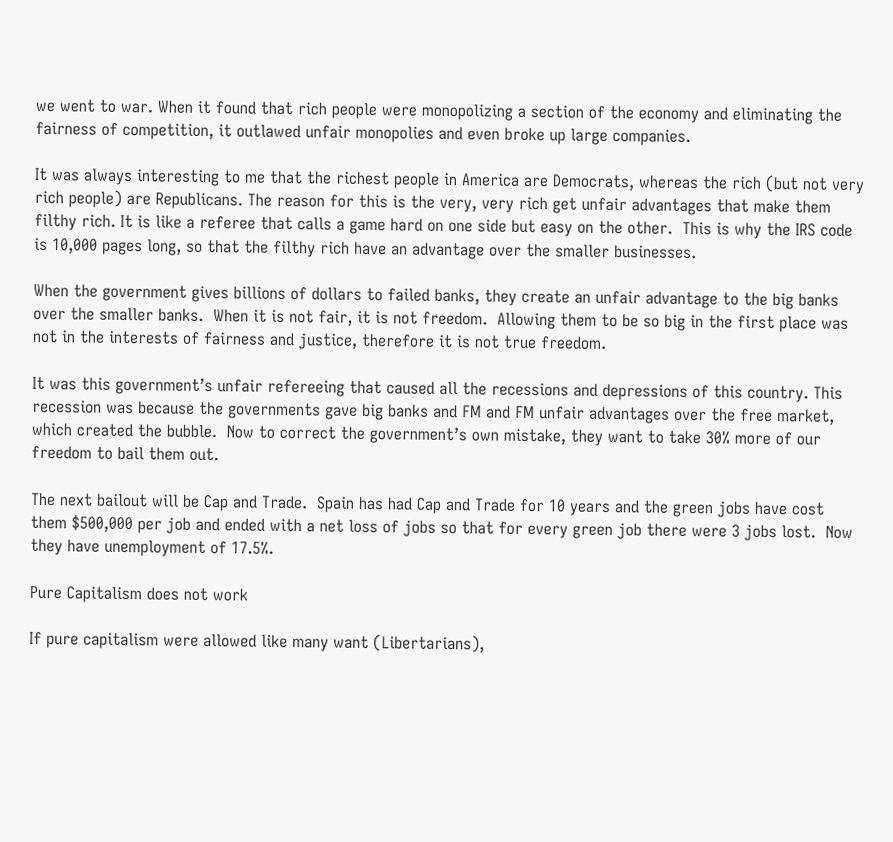we went to war. When it found that rich people were monopolizing a section of the economy and eliminating the fairness of competition, it outlawed unfair monopolies and even broke up large companies.

It was always interesting to me that the richest people in America are Democrats, whereas the rich (but not very rich people) are Republicans. The reason for this is the very, very rich get unfair advantages that make them filthy rich. It is like a referee that calls a game hard on one side but easy on the other.  This is why the IRS code is 10,000 pages long, so that the filthy rich have an advantage over the smaller businesses.

When the government gives billions of dollars to failed banks, they create an unfair advantage to the big banks over the smaller banks.  When it is not fair, it is not freedom.  Allowing them to be so big in the first place was not in the interests of fairness and justice, therefore it is not true freedom.

It was this government’s unfair refereeing that caused all the recessions and depressions of this country. This recession was because the governments gave big banks and FM and FM unfair advantages over the free market, which created the bubble.  Now to correct the government’s own mistake, they want to take 30% more of our freedom to bail them out.

The next bailout will be Cap and Trade.  Spain has had Cap and Trade for 10 years and the green jobs have cost them $500,000 per job and ended with a net loss of jobs so that for every green job there were 3 jobs lost.  Now they have unemployment of 17.5%.

Pure Capitalism does not work

If pure capitalism were allowed like many want (Libertarians),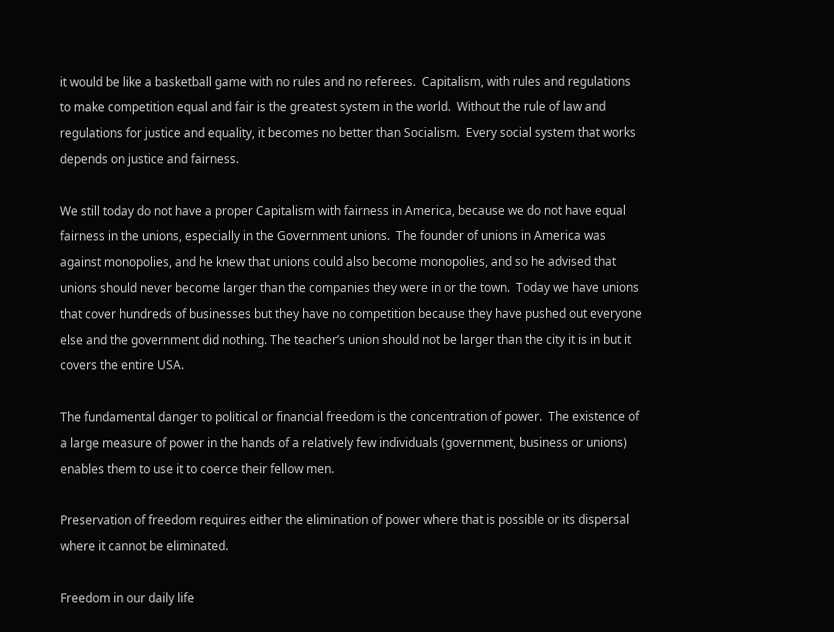it would be like a basketball game with no rules and no referees.  Capitalism, with rules and regulations to make competition equal and fair is the greatest system in the world.  Without the rule of law and regulations for justice and equality, it becomes no better than Socialism.  Every social system that works depends on justice and fairness.

We still today do not have a proper Capitalism with fairness in America, because we do not have equal fairness in the unions, especially in the Government unions.  The founder of unions in America was against monopolies, and he knew that unions could also become monopolies, and so he advised that unions should never become larger than the companies they were in or the town.  Today we have unions that cover hundreds of businesses but they have no competition because they have pushed out everyone else and the government did nothing. The teacher’s union should not be larger than the city it is in but it covers the entire USA.

The fundamental danger to political or financial freedom is the concentration of power.  The existence of a large measure of power in the hands of a relatively few individuals (government, business or unions) enables them to use it to coerce their fellow men.

Preservation of freedom requires either the elimination of power where that is possible or its dispersal where it cannot be eliminated.

Freedom in our daily life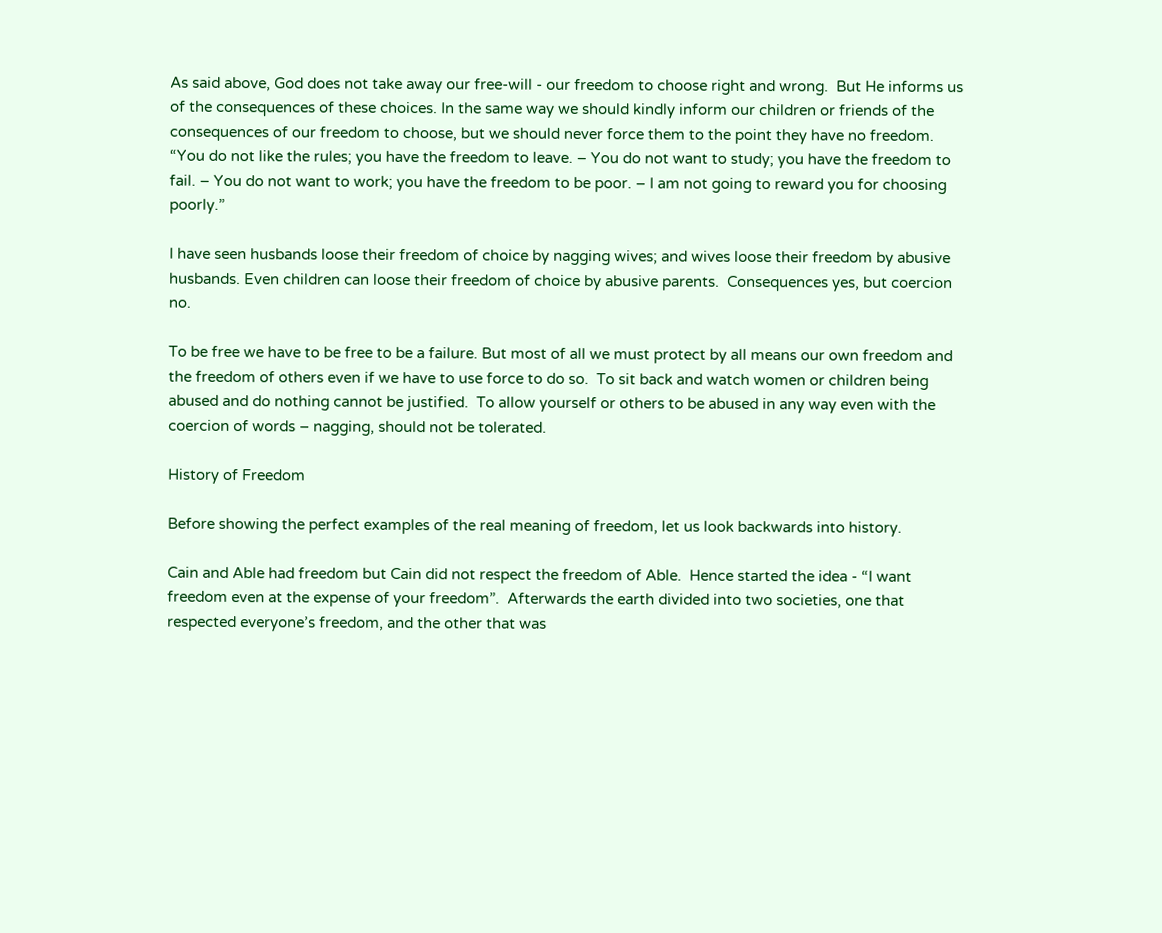As said above, God does not take away our free-will - our freedom to choose right and wrong.  But He informs us of the consequences of these choices. In the same way we should kindly inform our children or friends of the consequences of our freedom to choose, but we should never force them to the point they have no freedom.  “You do not like the rules; you have the freedom to leave. – You do not want to study; you have the freedom to fail. – You do not want to work; you have the freedom to be poor. – I am not going to reward you for choosing poorly.”

I have seen husbands loose their freedom of choice by nagging wives; and wives loose their freedom by abusive husbands. Even children can loose their freedom of choice by abusive parents.  Consequences yes, but coercion no.

To be free we have to be free to be a failure. But most of all we must protect by all means our own freedom and the freedom of others even if we have to use force to do so.  To sit back and watch women or children being abused and do nothing cannot be justified.  To allow yourself or others to be abused in any way even with the coercion of words – nagging, should not be tolerated.

History of Freedom

Before showing the perfect examples of the real meaning of freedom, let us look backwards into history.

Cain and Able had freedom but Cain did not respect the freedom of Able.  Hence started the idea - “I want freedom even at the expense of your freedom”.  Afterwards the earth divided into two societies, one that respected everyone’s freedom, and the other that was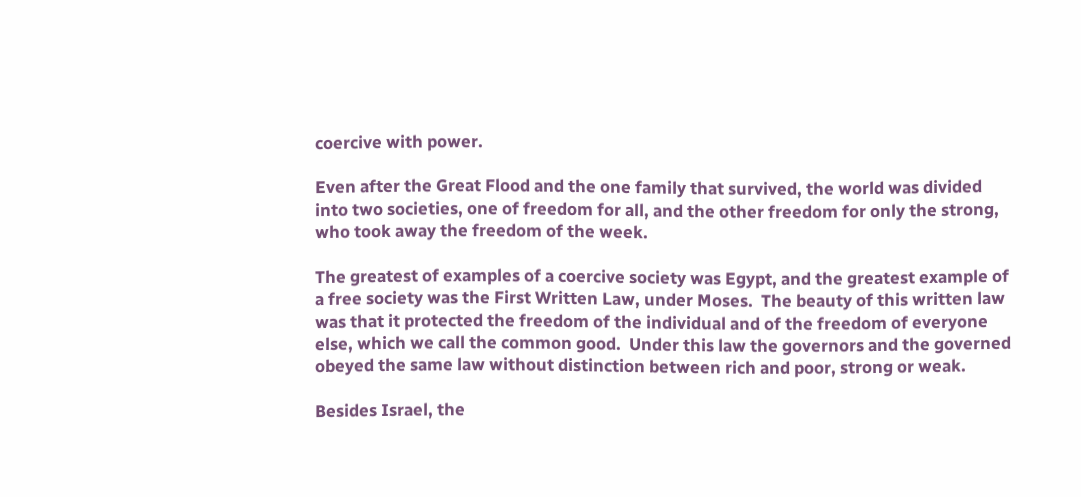coercive with power.

Even after the Great Flood and the one family that survived, the world was divided into two societies, one of freedom for all, and the other freedom for only the strong, who took away the freedom of the week.

The greatest of examples of a coercive society was Egypt, and the greatest example of a free society was the First Written Law, under Moses.  The beauty of this written law was that it protected the freedom of the individual and of the freedom of everyone else, which we call the common good.  Under this law the governors and the governed obeyed the same law without distinction between rich and poor, strong or weak.

Besides Israel, the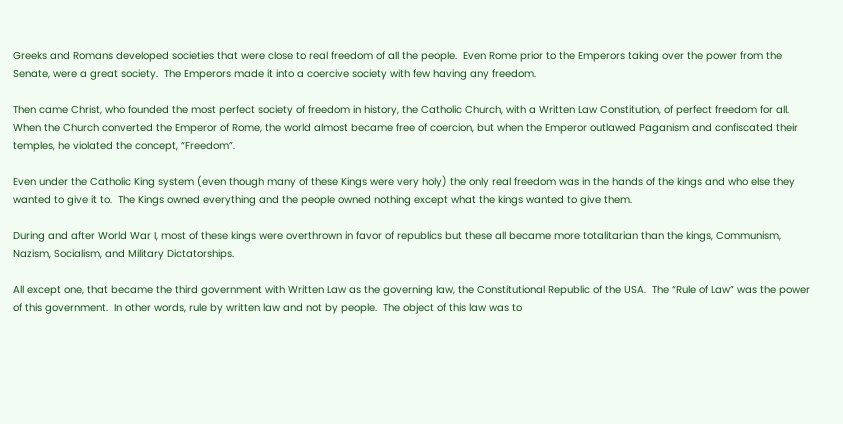Greeks and Romans developed societies that were close to real freedom of all the people.  Even Rome prior to the Emperors taking over the power from the Senate, were a great society.  The Emperors made it into a coercive society with few having any freedom.

Then came Christ, who founded the most perfect society of freedom in history, the Catholic Church, with a Written Law Constitution, of perfect freedom for all.  When the Church converted the Emperor of Rome, the world almost became free of coercion, but when the Emperor outlawed Paganism and confiscated their temples, he violated the concept, “Freedom”.

Even under the Catholic King system (even though many of these Kings were very holy) the only real freedom was in the hands of the kings and who else they wanted to give it to.  The Kings owned everything and the people owned nothing except what the kings wanted to give them.

During and after World War I, most of these kings were overthrown in favor of republics but these all became more totalitarian than the kings, Communism, Nazism, Socialism, and Military Dictatorships.

All except one, that became the third government with Written Law as the governing law, the Constitutional Republic of the USA.  The “Rule of Law” was the power of this government.  In other words, rule by written law and not by people.  The object of this law was to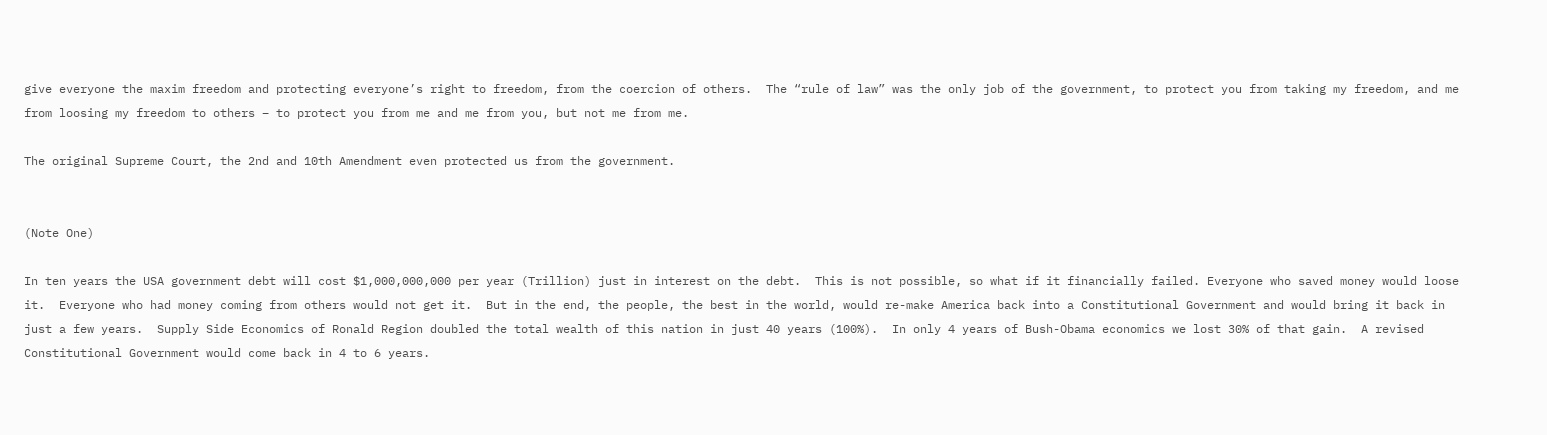give everyone the maxim freedom and protecting everyone’s right to freedom, from the coercion of others.  The “rule of law” was the only job of the government, to protect you from taking my freedom, and me from loosing my freedom to others – to protect you from me and me from you, but not me from me.

The original Supreme Court, the 2nd and 10th Amendment even protected us from the government.


(Note One)

In ten years the USA government debt will cost $1,000,000,000 per year (Trillion) just in interest on the debt.  This is not possible, so what if it financially failed. Everyone who saved money would loose it.  Everyone who had money coming from others would not get it.  But in the end, the people, the best in the world, would re-make America back into a Constitutional Government and would bring it back in just a few years.  Supply Side Economics of Ronald Region doubled the total wealth of this nation in just 40 years (100%).  In only 4 years of Bush-Obama economics we lost 30% of that gain.  A revised Constitutional Government would come back in 4 to 6 years.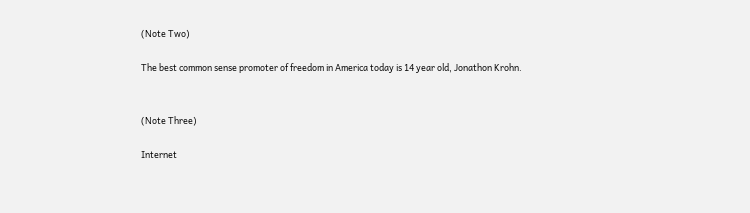(Note Two)

The best common sense promoter of freedom in America today is 14 year old, Jonathon Krohn.


(Note Three)

Internet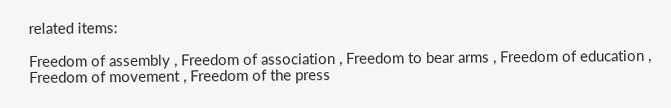related items:

Freedom of assembly , Freedom of association , Freedom to bear arms , Freedom of education , Freedom of movement , Freedom of the press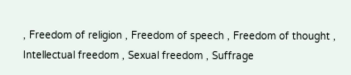, Freedom of religion , Freedom of speech , Freedom of thought , Intellectual freedom , Sexual freedom , Suffrage